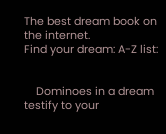The best dream book on the internet.
Find your dream: A-Z list:


    Dominoes in a dream testify to your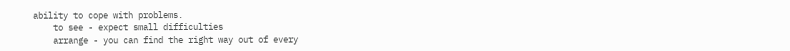ability to cope with problems.
    to see - expect small difficulties
    arrange - you can find the right way out of every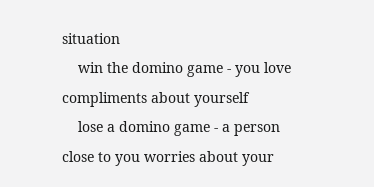situation
    win the domino game - you love compliments about yourself
    lose a domino game - a person close to you worries about your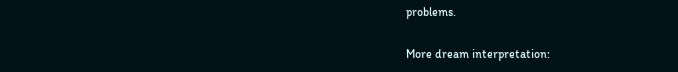problems.

More dream interpretation: